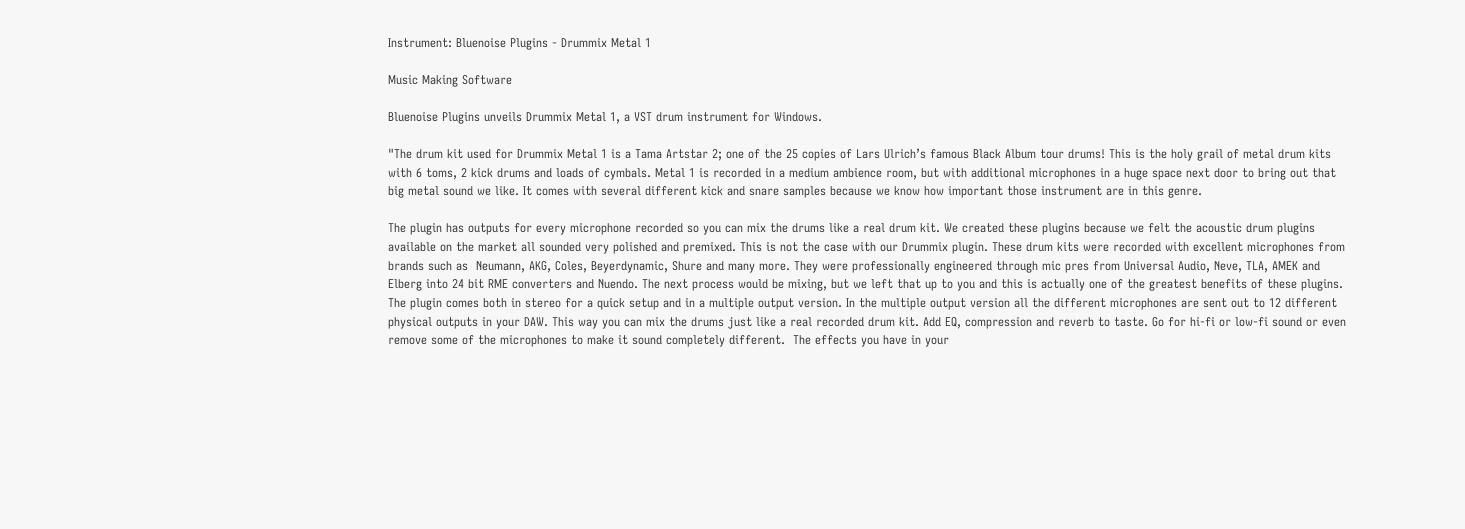Instrument: Bluenoise Plugins - Drummix Metal 1

Music Making Software

Bluenoise Plugins unveils Drummix Metal 1, a VST drum instrument for Windows.

"The drum kit used for Drummix Metal 1 is a Tama Artstar 2; one of the 25 copies of Lars Ulrich’s famous Black Album tour drums! This is the holy grail of metal drum kits with 6 toms, 2 kick drums and loads of cymbals. Metal 1 is recorded in a medium ambience room, but with additional microphones in a huge space next door to bring out that big metal sound we like. It comes with several different kick and snare samples because we know how important those instrument are in this genre.

The plugin has outputs for every microphone recorded so you can mix the drums like a real drum kit. We created these plugins because we felt the acoustic drum plugins available on the market all sounded very polished and premixed. This is not the case with our Drummix plugin. These drum kits were recorded with excellent microphones from brands such as  Neumann, AKG, Coles, Beyerdynamic, Shure and many more. They were professionally engineered through mic pres from Universal Audio, Neve, TLA, AMEK and Elberg into 24 bit RME converters and Nuendo. The next process would be mixing, but we left that up to you and this is actually one of the greatest benefits of these plugins.
The plugin comes both in stereo for a quick setup and in a multiple output version. In the multiple output version all the different microphones are sent out to 12 different physical outputs in your DAW. This way you can mix the drums just like a real recorded drum kit. Add EQ, compression and reverb to taste. Go for hi-fi or low-fi sound or even remove some of the microphones to make it sound completely different.  The effects you have in your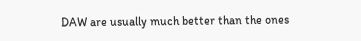DAW are usually much better than the ones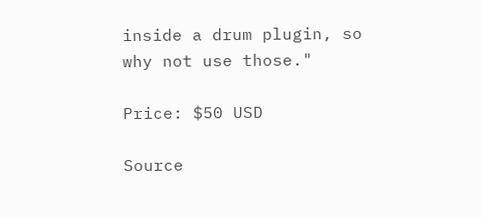inside a drum plugin, so why not use those."

Price: $50 USD

Source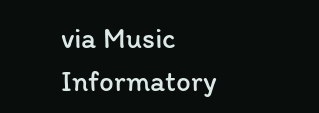via Music Informatory